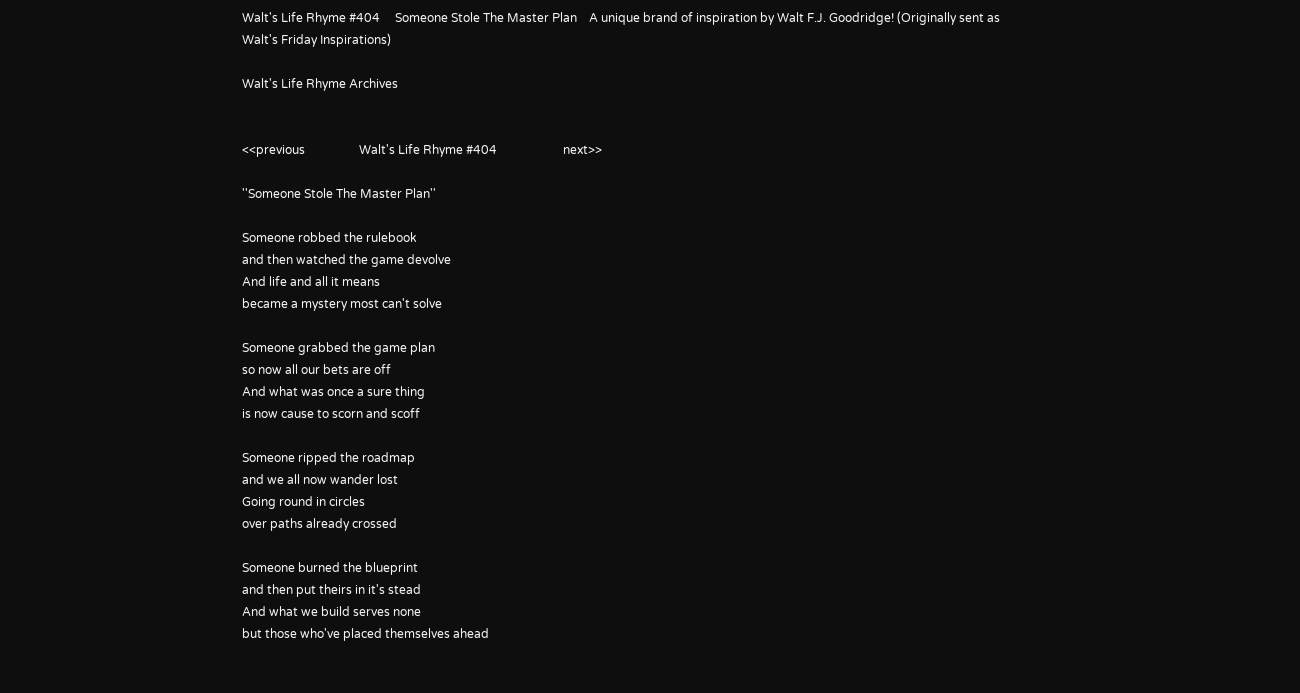Walt's Life Rhyme #404     Someone Stole The Master Plan    A unique brand of inspiration by Walt F.J. Goodridge! (Originally sent as Walt's Friday Inspirations)

Walt's Life Rhyme Archives


<<previous                  Walt's Life Rhyme #404                      next>>

''Someone Stole The Master Plan''

Someone robbed the rulebook
and then watched the game devolve
And life and all it means
became a mystery most can't solve

Someone grabbed the game plan
so now all our bets are off
And what was once a sure thing
is now cause to scorn and scoff

Someone ripped the roadmap
and we all now wander lost
Going round in circles
over paths already crossed

Someone burned the blueprint
and then put theirs in it's stead
And what we build serves none
but those who've placed themselves ahead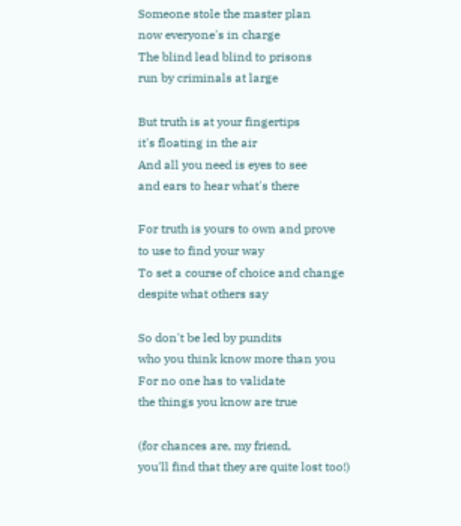Someone stole the master plan
now everyone's in charge
The blind lead blind to prisons
run by criminals at large

But truth is at your fingertips
it's floating in the air
And all you need is eyes to see
and ears to hear what's there

For truth is yours to own and prove
to use to find your way
To set a course of choice and change
despite what others say

So don't be led by pundits
who you think know more than you
For no one has to validate
the things you know are true

(for chances are, my friend,
you'll find that they are quite lost too!)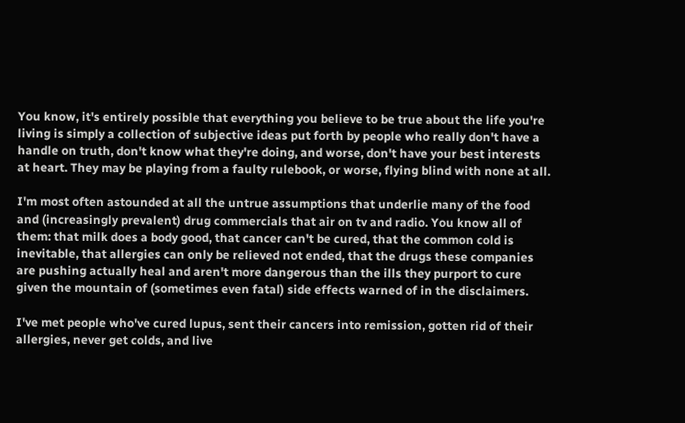You know, it's entirely possible that everything you believe to be true about the life you're living is simply a collection of subjective ideas put forth by people who really don't have a handle on truth, don't know what they're doing, and worse, don't have your best interests at heart. They may be playing from a faulty rulebook, or worse, flying blind with none at all.

I'm most often astounded at all the untrue assumptions that underlie many of the food and (increasingly prevalent) drug commercials that air on tv and radio. You know all of them: that milk does a body good, that cancer can't be cured, that the common cold is inevitable, that allergies can only be relieved not ended, that the drugs these companies are pushing actually heal and aren't more dangerous than the ills they purport to cure given the mountain of (sometimes even fatal) side effects warned of in the disclaimers.

I've met people who've cured lupus, sent their cancers into remission, gotten rid of their allergies, never get colds, and live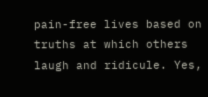pain-free lives based on truths at which others laugh and ridicule. Yes,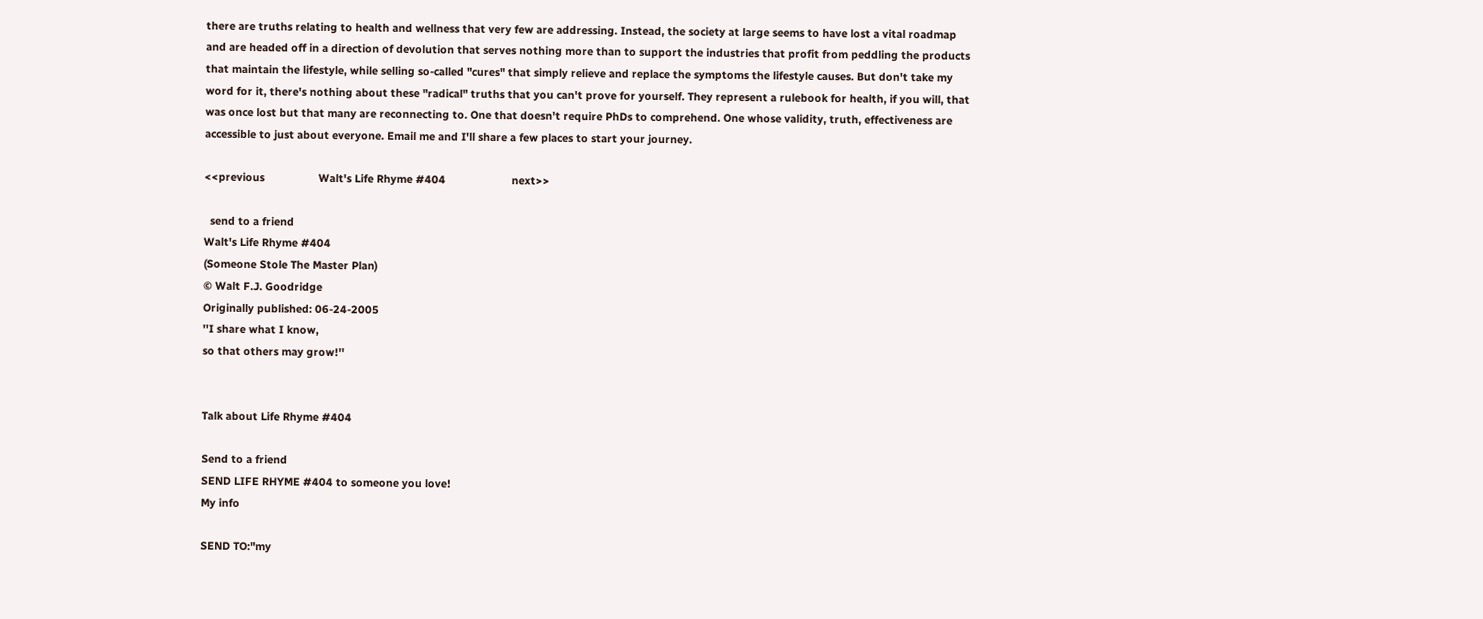there are truths relating to health and wellness that very few are addressing. Instead, the society at large seems to have lost a vital roadmap and are headed off in a direction of devolution that serves nothing more than to support the industries that profit from peddling the products that maintain the lifestyle, while selling so-called "cures" that simply relieve and replace the symptoms the lifestyle causes. But don't take my word for it, there's nothing about these "radical" truths that you can't prove for yourself. They represent a rulebook for health, if you will, that was once lost but that many are reconnecting to. One that doesn't require PhDs to comprehend. One whose validity, truth, effectiveness are accessible to just about everyone. Email me and I'll share a few places to start your journey.

<<previous                  Walt's Life Rhyme #404                      next>>

  send to a friend
Walt's Life Rhyme #404
(Someone Stole The Master Plan)
© Walt F.J. Goodridge
Originally published: 06-24-2005
''I share what I know,
so that others may grow!''


Talk about Life Rhyme #404

Send to a friend
SEND LIFE RHYME #404 to someone you love!
My info

SEND TO:"my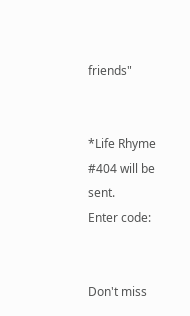friends"


*Life Rhyme #404 will be sent.
Enter code:


Don't miss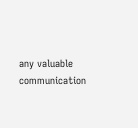any valuable communication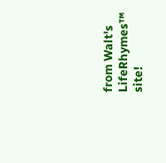from Walt's LifeRhymes™ site!